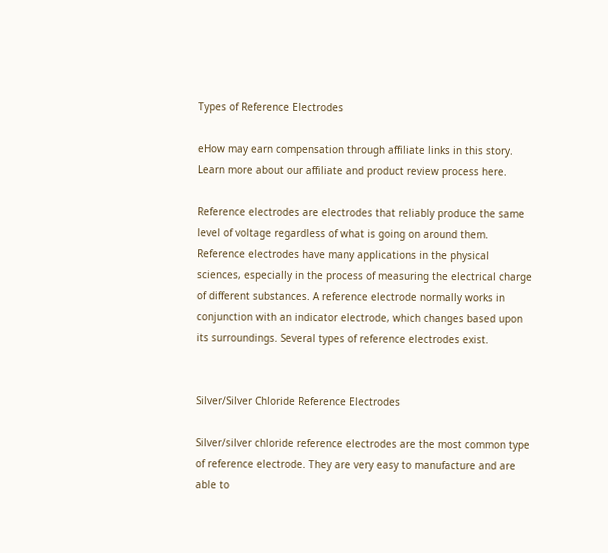Types of Reference Electrodes

eHow may earn compensation through affiliate links in this story. Learn more about our affiliate and product review process here.

Reference electrodes are electrodes that reliably produce the same level of voltage regardless of what is going on around them. Reference electrodes have many applications in the physical sciences, especially in the process of measuring the electrical charge of different substances. A reference electrode normally works in conjunction with an indicator electrode, which changes based upon its surroundings. Several types of reference electrodes exist.


Silver/Silver Chloride Reference Electrodes

Silver/silver chloride reference electrodes are the most common type of reference electrode. They are very easy to manufacture and are able to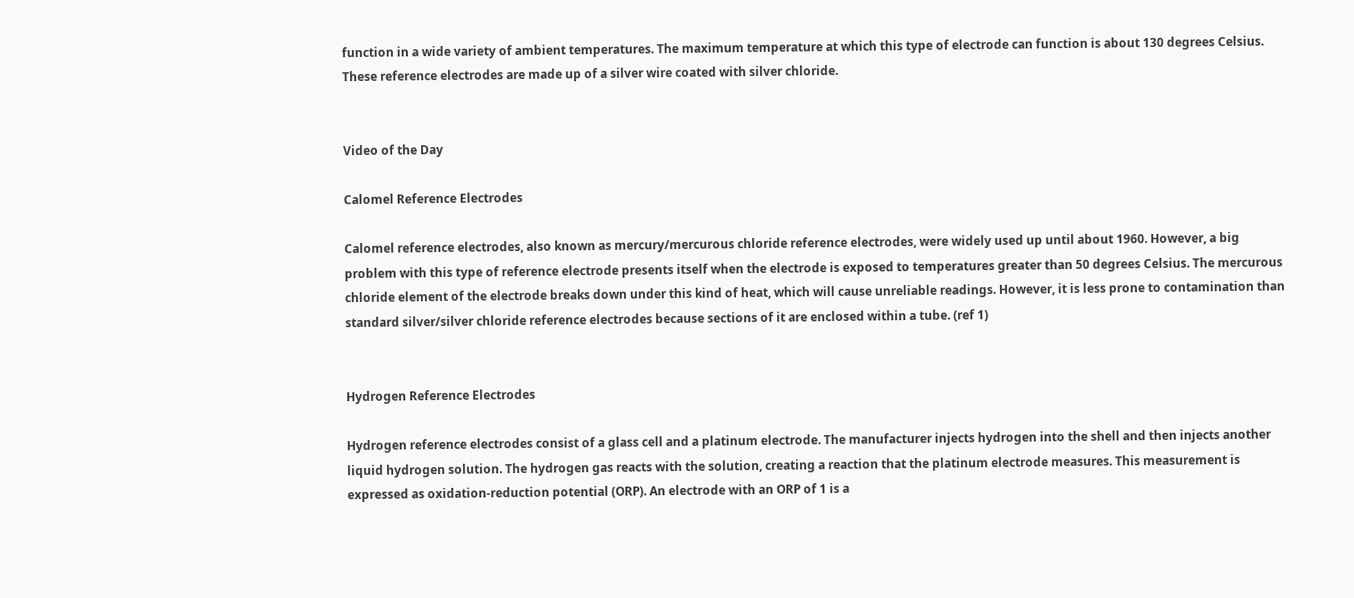function in a wide variety of ambient temperatures. The maximum temperature at which this type of electrode can function is about 130 degrees Celsius. These reference electrodes are made up of a silver wire coated with silver chloride.


Video of the Day

Calomel Reference Electrodes

Calomel reference electrodes, also known as mercury/mercurous chloride reference electrodes, were widely used up until about 1960. However, a big problem with this type of reference electrode presents itself when the electrode is exposed to temperatures greater than 50 degrees Celsius. The mercurous chloride element of the electrode breaks down under this kind of heat, which will cause unreliable readings. However, it is less prone to contamination than standard silver/silver chloride reference electrodes because sections of it are enclosed within a tube. (ref 1)


Hydrogen Reference Electrodes

Hydrogen reference electrodes consist of a glass cell and a platinum electrode. The manufacturer injects hydrogen into the shell and then injects another liquid hydrogen solution. The hydrogen gas reacts with the solution, creating a reaction that the platinum electrode measures. This measurement is expressed as oxidation-reduction potential (ORP). An electrode with an ORP of 1 is a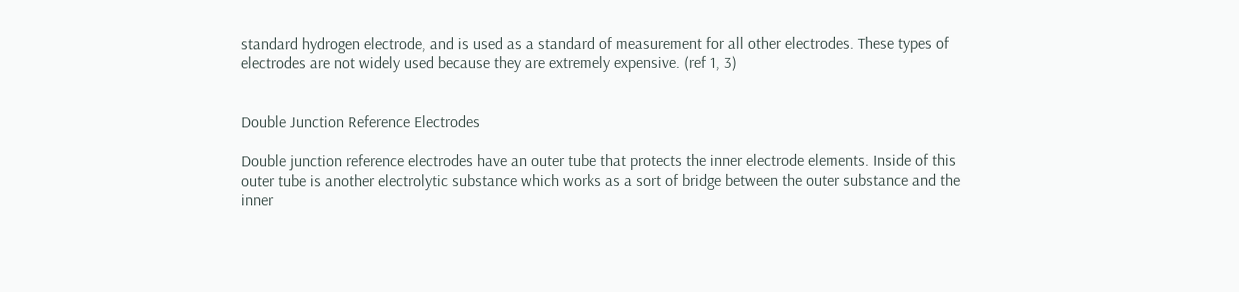standard hydrogen electrode, and is used as a standard of measurement for all other electrodes. These types of electrodes are not widely used because they are extremely expensive. (ref 1, 3)


Double Junction Reference Electrodes

Double junction reference electrodes have an outer tube that protects the inner electrode elements. Inside of this outer tube is another electrolytic substance which works as a sort of bridge between the outer substance and the inner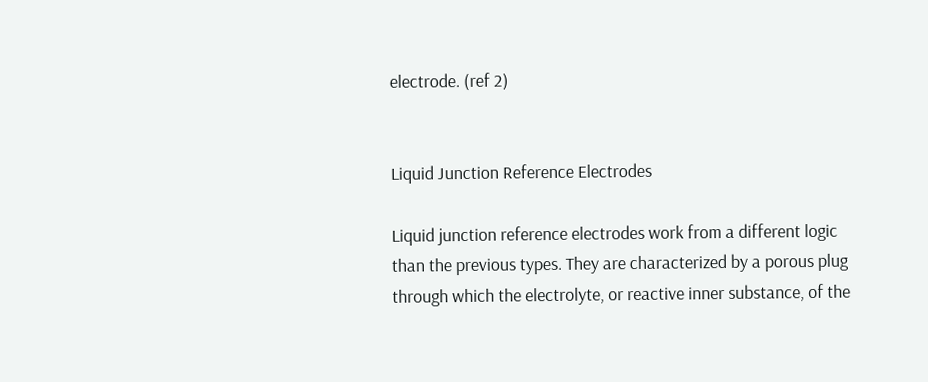electrode. (ref 2)


Liquid Junction Reference Electrodes

Liquid junction reference electrodes work from a different logic than the previous types. They are characterized by a porous plug through which the electrolyte, or reactive inner substance, of the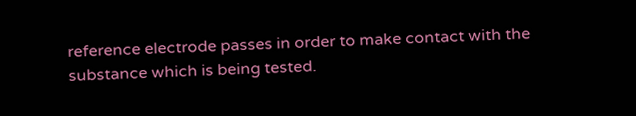reference electrode passes in order to make contact with the substance which is being tested.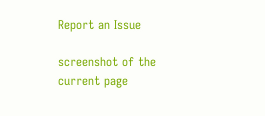Report an Issue

screenshot of the current page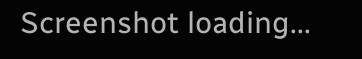Screenshot loading...